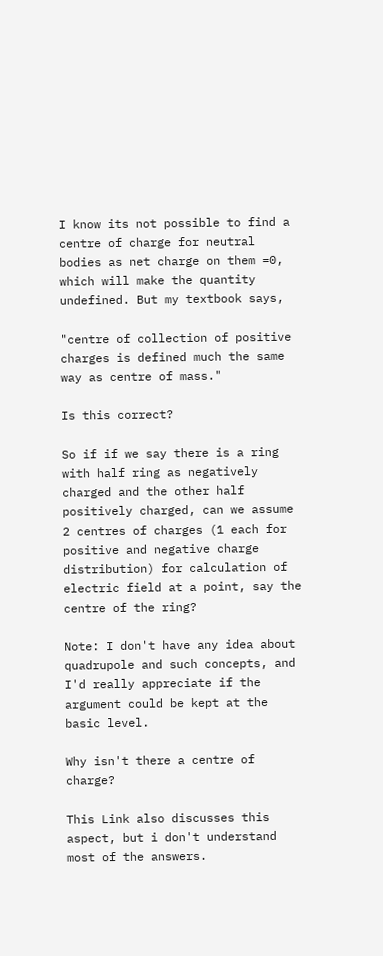I know its not possible to find a centre of charge for neutral bodies as net charge on them =0, which will make the quantity undefined. But my textbook says,

"centre of collection of positive charges is defined much the same way as centre of mass."

Is this correct?

So if if we say there is a ring with half ring as negatively charged and the other half positively charged, can we assume 2 centres of charges (1 each for positive and negative charge distribution) for calculation of electric field at a point, say the centre of the ring?

Note: I don't have any idea about quadrupole and such concepts, and I'd really appreciate if the argument could be kept at the basic level.

Why isn't there a centre of charge?

This Link also discusses this aspect, but i don't understand most of the answers.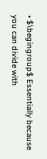• $\begingroup$ Essentially because you can divide with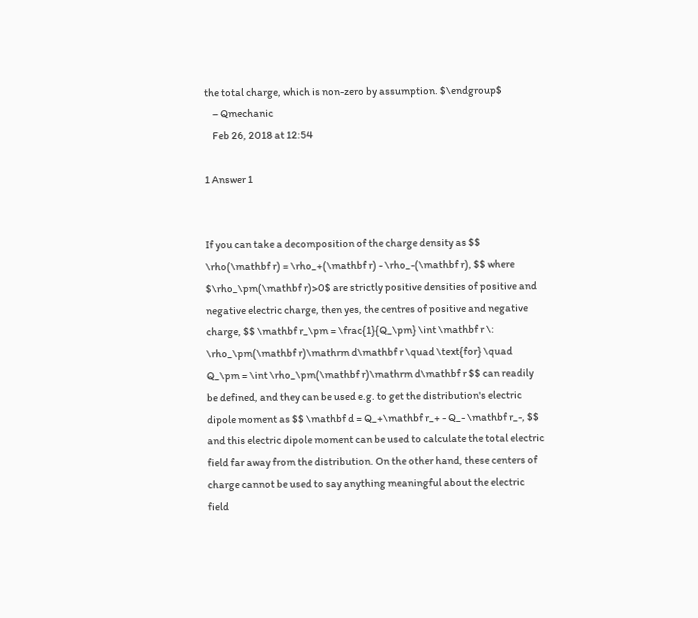the total charge, which is non-zero by assumption. $\endgroup$
    – Qmechanic
    Feb 26, 2018 at 12:54

1 Answer 1


If you can take a decomposition of the charge density as $$ \rho(\mathbf r) = \rho_+(\mathbf r) - \rho_-(\mathbf r), $$ where $\rho_\pm(\mathbf r)>0$ are strictly positive densities of positive and negative electric charge, then yes, the centres of positive and negative charge, $$ \mathbf r_\pm = \frac{1}{Q_\pm} \int \mathbf r \: \rho_\pm(\mathbf r)\mathrm d\mathbf r \quad \text{for} \quad Q_\pm = \int \rho_\pm(\mathbf r)\mathrm d\mathbf r $$ can readily be defined, and they can be used e.g. to get the distribution's electric dipole moment as $$ \mathbf d = Q_+\mathbf r_+ - Q_- \mathbf r_-, $$ and this electric dipole moment can be used to calculate the total electric field far away from the distribution. On the other hand, these centers of charge cannot be used to say anything meaningful about the electric field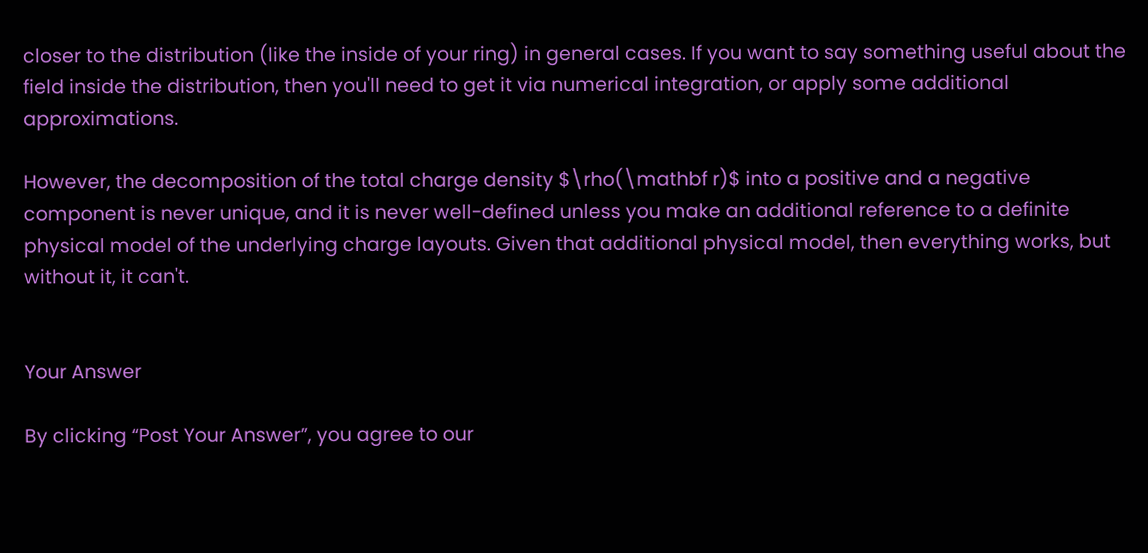closer to the distribution (like the inside of your ring) in general cases. If you want to say something useful about the field inside the distribution, then you'll need to get it via numerical integration, or apply some additional approximations.

However, the decomposition of the total charge density $\rho(\mathbf r)$ into a positive and a negative component is never unique, and it is never well-defined unless you make an additional reference to a definite physical model of the underlying charge layouts. Given that additional physical model, then everything works, but without it, it can't.


Your Answer

By clicking “Post Your Answer”, you agree to our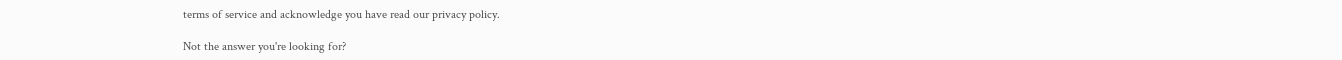terms of service and acknowledge you have read our privacy policy.

Not the answer you're looking for?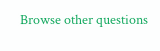Browse other questions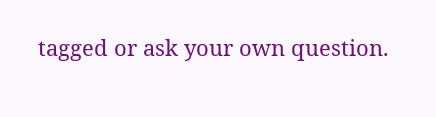tagged or ask your own question.